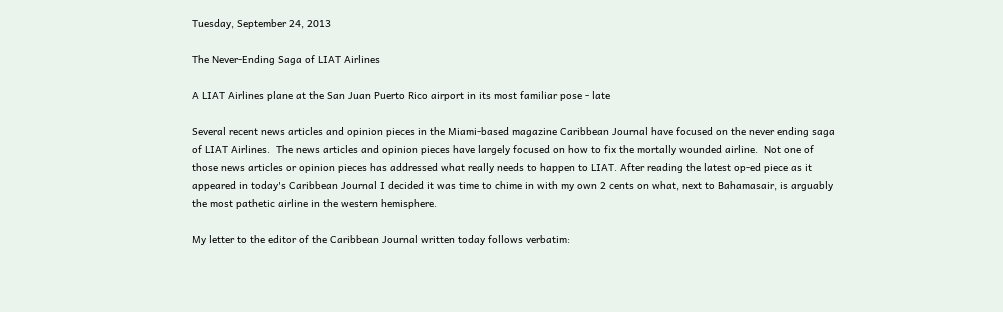Tuesday, September 24, 2013

The Never-Ending Saga of LIAT Airlines

A LIAT Airlines plane at the San Juan Puerto Rico airport in its most familiar pose - late

Several recent news articles and opinion pieces in the Miami-based magazine Caribbean Journal have focused on the never ending saga of LIAT Airlines.  The news articles and opinion pieces have largely focused on how to fix the mortally wounded airline.  Not one of those news articles or opinion pieces has addressed what really needs to happen to LIAT. After reading the latest op-ed piece as it appeared in today's Caribbean Journal I decided it was time to chime in with my own 2 cents on what, next to Bahamasair, is arguably the most pathetic airline in the western hemisphere.

My letter to the editor of the Caribbean Journal written today follows verbatim: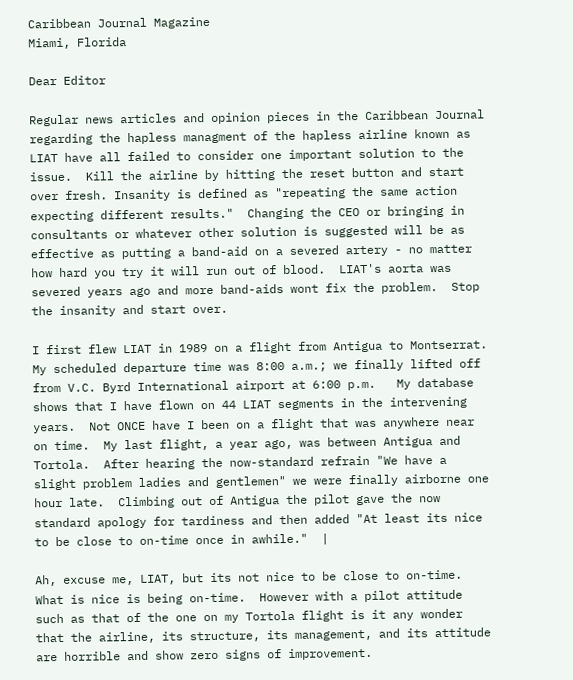Caribbean Journal Magazine
Miami, Florida

Dear Editor

Regular news articles and opinion pieces in the Caribbean Journal regarding the hapless managment of the hapless airline known as LIAT have all failed to consider one important solution to the issue.  Kill the airline by hitting the reset button and start over fresh. Insanity is defined as "repeating the same action expecting different results."  Changing the CEO or bringing in consultants or whatever other solution is suggested will be as effective as putting a band-aid on a severed artery - no matter how hard you try it will run out of blood.  LIAT's aorta was severed years ago and more band-aids wont fix the problem.  Stop the insanity and start over.

I first flew LIAT in 1989 on a flight from Antigua to Montserrat.  My scheduled departure time was 8:00 a.m.; we finally lifted off from V.C. Byrd International airport at 6:00 p.m.   My database shows that I have flown on 44 LIAT segments in the intervening years.  Not ONCE have I been on a flight that was anywhere near on time.  My last flight, a year ago, was between Antigua and Tortola.  After hearing the now-standard refrain "We have a slight problem ladies and gentlemen" we were finally airborne one hour late.  Climbing out of Antigua the pilot gave the now standard apology for tardiness and then added "At least its nice to be close to on-time once in awhile."  |

Ah, excuse me, LIAT, but its not nice to be close to on-time. What is nice is being on-time.  However with a pilot attitude such as that of the one on my Tortola flight is it any wonder that the airline, its structure, its management, and its attitude are horrible and show zero signs of improvement.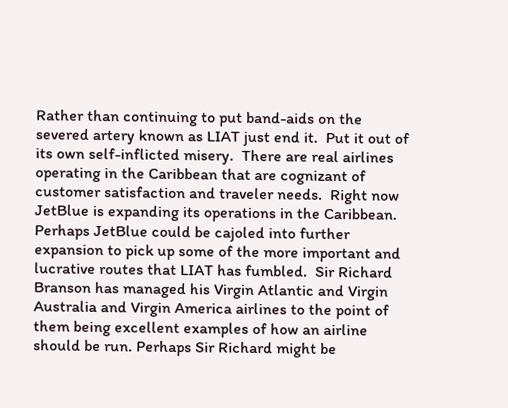Rather than continuing to put band-aids on the severed artery known as LIAT just end it.  Put it out of its own self-inflicted misery.  There are real airlines operating in the Caribbean that are cognizant of customer satisfaction and traveler needs.  Right now JetBlue is expanding its operations in the Caribbean. Perhaps JetBlue could be cajoled into further expansion to pick up some of the more important and lucrative routes that LIAT has fumbled.  Sir Richard Branson has managed his Virgin Atlantic and Virgin Australia and Virgin America airlines to the point of them being excellent examples of how an airline should be run. Perhaps Sir Richard might be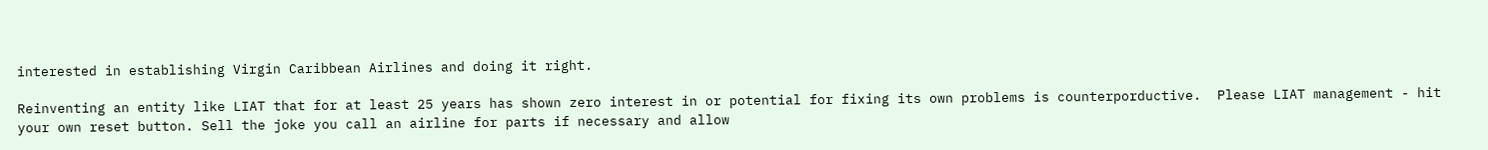interested in establishing Virgin Caribbean Airlines and doing it right.

Reinventing an entity like LIAT that for at least 25 years has shown zero interest in or potential for fixing its own problems is counterporductive.  Please LIAT management - hit your own reset button. Sell the joke you call an airline for parts if necessary and allow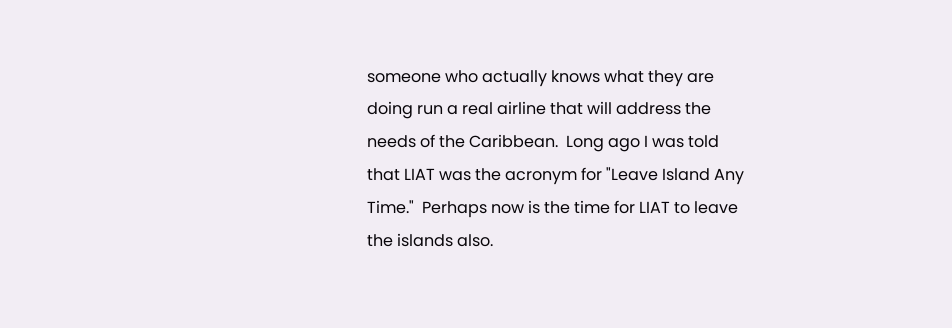someone who actually knows what they are doing run a real airline that will address the needs of the Caribbean.  Long ago I was told that LIAT was the acronym for "Leave Island Any Time."  Perhaps now is the time for LIAT to leave the islands also.